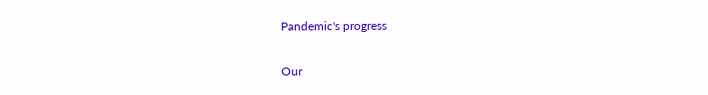Pandemic's progress

Our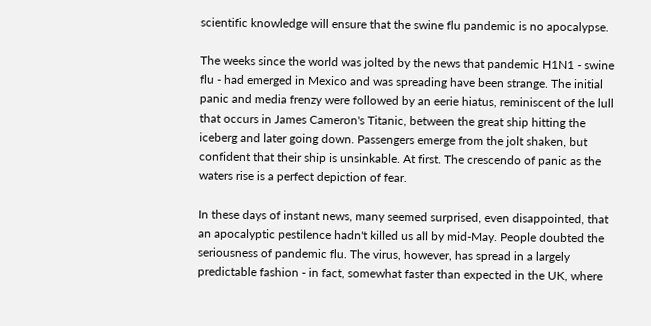scientific knowledge will ensure that the swine flu pandemic is no apocalypse.

The weeks since the world was jolted by the news that pandemic H1N1 - swine flu - had emerged in Mexico and was spreading have been strange. The initial panic and media frenzy were followed by an eerie hiatus, reminiscent of the lull that occurs in James Cameron's Titanic, between the great ship hitting the iceberg and later going down. Passengers emerge from the jolt shaken, but confident that their ship is unsinkable. At first. The crescendo of panic as the waters rise is a perfect depiction of fear.

In these days of instant news, many seemed surprised, even disappointed, that an apocalyptic pestilence hadn't killed us all by mid-May. People doubted the seriousness of pandemic flu. The virus, however, has spread in a largely predictable fashion - in fact, somewhat faster than expected in the UK, where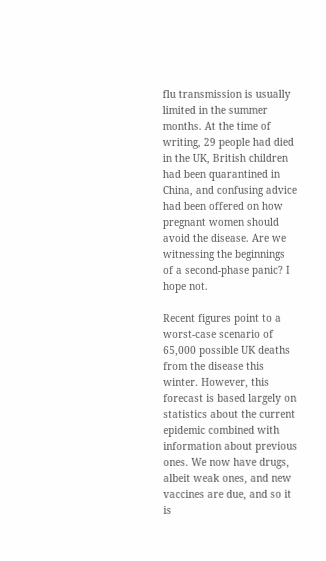flu transmission is usually limited in the summer months. At the time of writing, 29 people had died in the UK, British children had been quarantined in China, and confusing advice had been offered on how pregnant women should avoid the disease. Are we witnessing the beginnings of a second-phase panic? I hope not.

Recent figures point to a worst-case scenario of 65,000 possible UK deaths from the disease this winter. However, this forecast is based largely on statistics about the current epidemic combined with information about previous ones. We now have drugs, albeit weak ones, and new vaccines are due, and so it is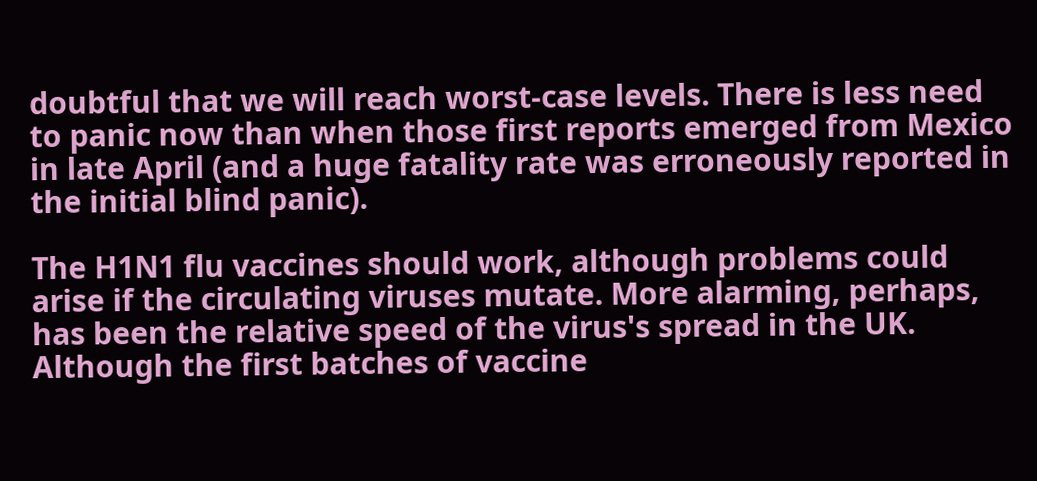doubtful that we will reach worst-case levels. There is less need to panic now than when those first reports emerged from Mexico in late April (and a huge fatality rate was erroneously reported in the initial blind panic).

The H1N1 flu vaccines should work, although problems could arise if the circulating viruses mutate. More alarming, perhaps, has been the relative speed of the virus's spread in the UK. Although the first batches of vaccine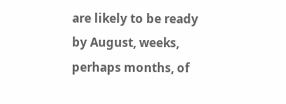are likely to be ready by August, weeks, perhaps months, of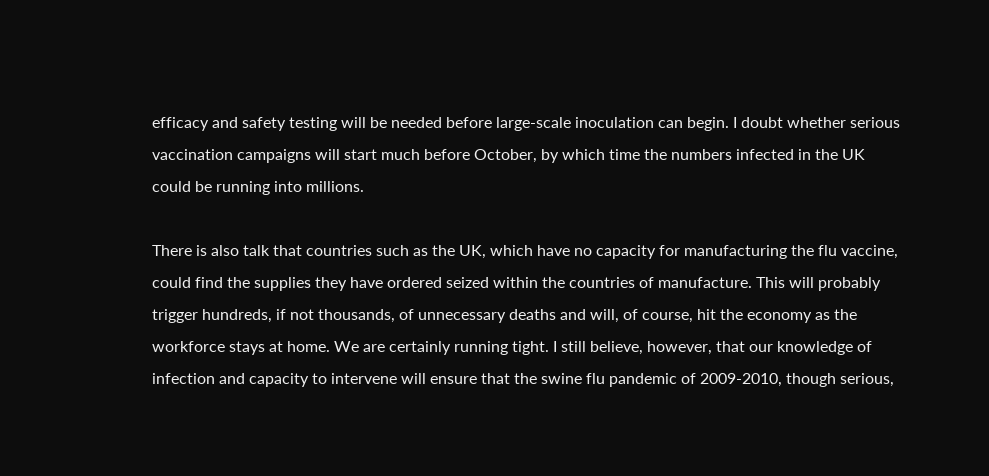efficacy and safety testing will be needed before large-scale inoculation can begin. I doubt whether serious vaccination campaigns will start much before October, by which time the numbers infected in the UK could be running into millions.

There is also talk that countries such as the UK, which have no capacity for manufacturing the flu vaccine, could find the supplies they have ordered seized within the countries of manufacture. This will probably trigger hundreds, if not thousands, of unnecessary deaths and will, of course, hit the economy as the workforce stays at home. We are certainly running tight. I still believe, however, that our knowledge of infection and capacity to intervene will ensure that the swine flu pandemic of 2009-2010, though serious,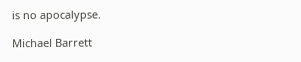is no apocalypse.

Michael Barrett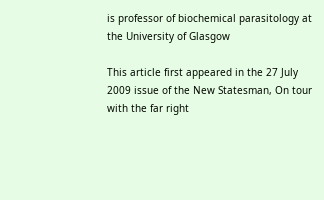is professor of biochemical parasitology at the University of Glasgow

This article first appeared in the 27 July 2009 issue of the New Statesman, On tour with the far right